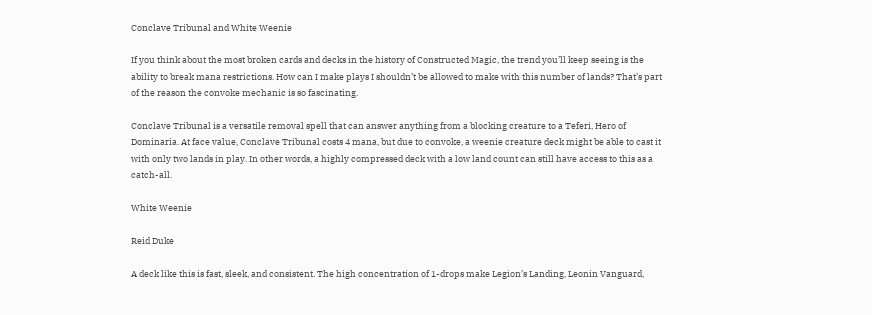Conclave Tribunal and White Weenie

If you think about the most broken cards and decks in the history of Constructed Magic, the trend you’ll keep seeing is the ability to break mana restrictions. How can I make plays I shouldn’t be allowed to make with this number of lands? That’s part of the reason the convoke mechanic is so fascinating.

Conclave Tribunal is a versatile removal spell that can answer anything from a blocking creature to a Teferi, Hero of Dominaria. At face value, Conclave Tribunal costs 4 mana, but due to convoke, a weenie creature deck might be able to cast it with only two lands in play. In other words, a highly compressed deck with a low land count can still have access to this as a catch-all.

White Weenie

Reid Duke

A deck like this is fast, sleek, and consistent. The high concentration of 1-drops make Legion’s Landing, Leonin Vanguard,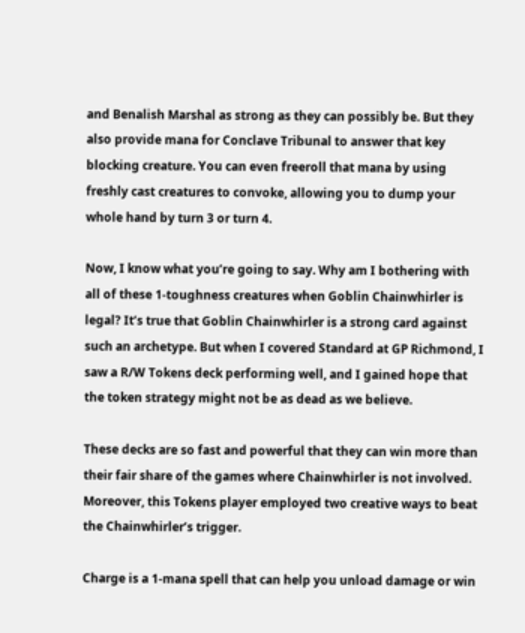and Benalish Marshal as strong as they can possibly be. But they also provide mana for Conclave Tribunal to answer that key blocking creature. You can even freeroll that mana by using freshly cast creatures to convoke, allowing you to dump your whole hand by turn 3 or turn 4.

Now, I know what you’re going to say. Why am I bothering with all of these 1-toughness creatures when Goblin Chainwhirler is legal? It’s true that Goblin Chainwhirler is a strong card against such an archetype. But when I covered Standard at GP Richmond, I saw a R/W Tokens deck performing well, and I gained hope that the token strategy might not be as dead as we believe.

These decks are so fast and powerful that they can win more than their fair share of the games where Chainwhirler is not involved. Moreover, this Tokens player employed two creative ways to beat the Chainwhirler’s trigger.

Charge is a 1-mana spell that can help you unload damage or win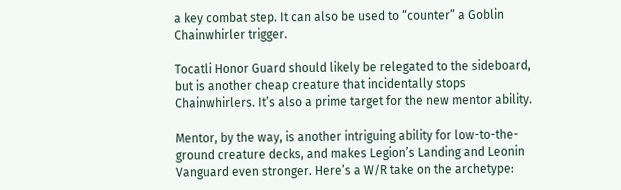a key combat step. It can also be used to “counter” a Goblin Chainwhirler trigger.

Tocatli Honor Guard should likely be relegated to the sideboard, but is another cheap creature that incidentally stops Chainwhirlers. It’s also a prime target for the new mentor ability.

Mentor, by the way, is another intriguing ability for low-to-the-ground creature decks, and makes Legion’s Landing and Leonin Vanguard even stronger. Here’s a W/R take on the archetype: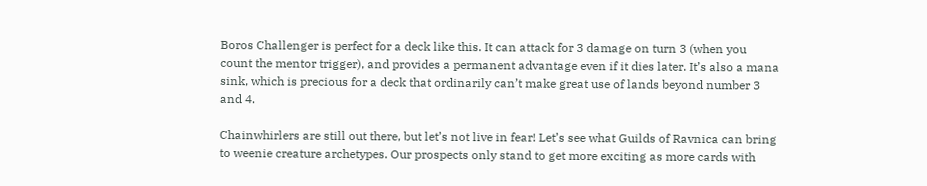Boros Challenger is perfect for a deck like this. It can attack for 3 damage on turn 3 (when you count the mentor trigger), and provides a permanent advantage even if it dies later. It’s also a mana sink, which is precious for a deck that ordinarily can’t make great use of lands beyond number 3 and 4.

Chainwhirlers are still out there, but let’s not live in fear! Let’s see what Guilds of Ravnica can bring to weenie creature archetypes. Our prospects only stand to get more exciting as more cards with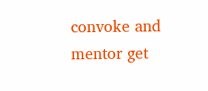convoke and mentor get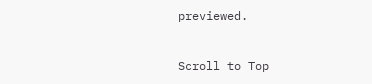previewed.


Scroll to Top